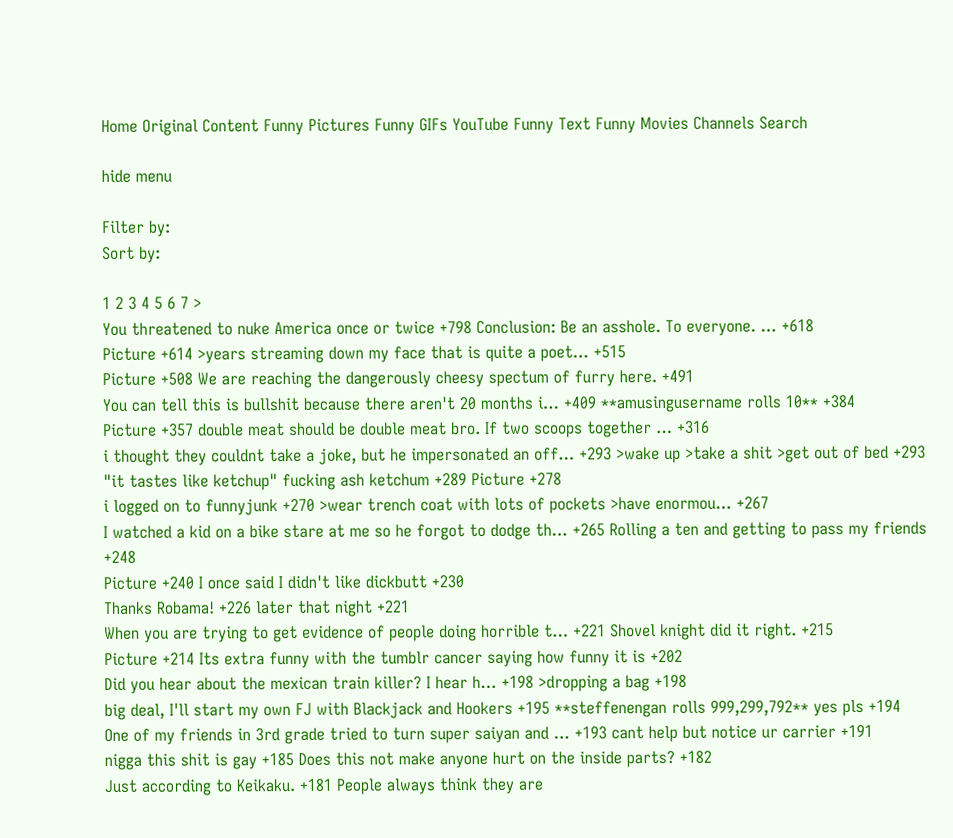Home Original Content Funny Pictures Funny GIFs YouTube Funny Text Funny Movies Channels Search

hide menu

Filter by:
Sort by:

1 2 3 4 5 6 7 >
You threatened to nuke America once or twice +798 Conclusion: Be an asshole. To everyone. … +618
Picture +614 >years streaming down my face that is quite a poet… +515
Picture +508 We are reaching the dangerously cheesy spectum of furry here. +491
You can tell this is bullshit because there aren't 20 months i… +409 **amusingusername rolls 10** +384
Picture +357 double meat should be double meat bro. If two scoops together … +316
i thought they couldnt take a joke, but he impersonated an off… +293 >wake up >take a shit >get out of bed +293
"it tastes like ketchup" fucking ash ketchum +289 Picture +278
i logged on to funnyjunk +270 >wear trench coat with lots of pockets >have enormou… +267
I watched a kid on a bike stare at me so he forgot to dodge th… +265 Rolling a ten and getting to pass my friends +248
Picture +240 I once said I didn't like dickbutt +230
Thanks Robama! +226 later that night +221
When you are trying to get evidence of people doing horrible t… +221 Shovel knight did it right. +215
Picture +214 Its extra funny with the tumblr cancer saying how funny it is +202
Did you hear about the mexican train killer? I hear h… +198 >dropping a bag +198
big deal, I'll start my own FJ with Blackjack and Hookers +195 **steffenengan rolls 999,299,792** yes pls +194
One of my friends in 3rd grade tried to turn super saiyan and … +193 cant help but notice ur carrier +191
nigga this shit is gay +185 Does this not make anyone hurt on the inside parts? +182
Just according to Keikaku. +181 People always think they are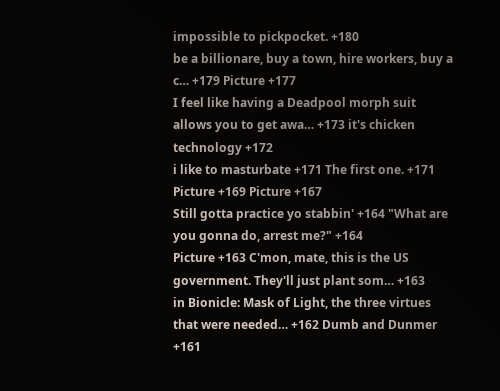impossible to pickpocket. +180
be a billionare, buy a town, hire workers, buy a c… +179 Picture +177
I feel like having a Deadpool morph suit allows you to get awa… +173 it's chicken technology +172
i like to masturbate +171 The first one. +171
Picture +169 Picture +167
Still gotta practice yo stabbin' +164 "What are you gonna do, arrest me?" +164
Picture +163 C'mon, mate, this is the US government. They'll just plant som… +163
in Bionicle: Mask of Light, the three virtues that were needed… +162 Dumb and Dunmer +161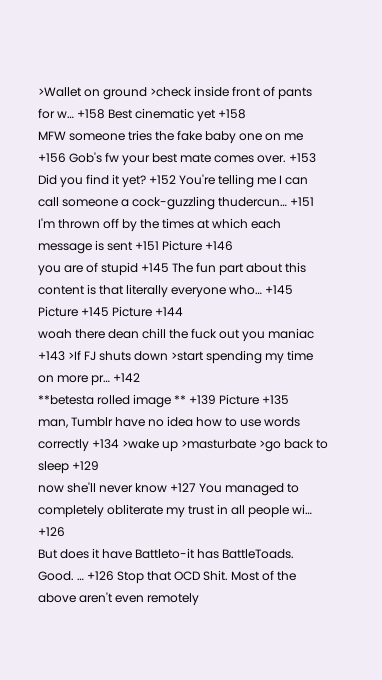>Wallet on ground >check inside front of pants for w… +158 Best cinematic yet +158
MFW someone tries the fake baby one on me +156 Gob's fw your best mate comes over. +153
Did you find it yet? +152 You're telling me I can call someone a cock-guzzling thudercun… +151
I'm thrown off by the times at which each message is sent +151 Picture +146
you are of stupid +145 The fun part about this content is that literally everyone who… +145
Picture +145 Picture +144
woah there dean chill the fuck out you maniac +143 >If FJ shuts down >start spending my time on more pr… +142
**betesta rolled image ** +139 Picture +135
man, Tumblr have no idea how to use words correctly +134 >wake up >masturbate >go back to sleep +129
now she'll never know +127 You managed to completely obliterate my trust in all people wi… +126
But does it have Battleto-it has BattleToads. Good. … +126 Stop that OCD Shit. Most of the above aren't even remotely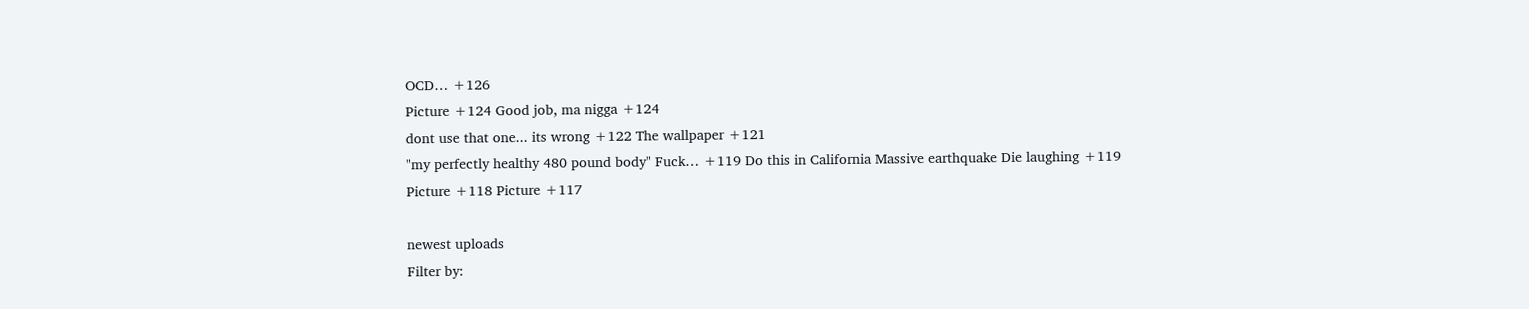OCD… +126
Picture +124 Good job, ma nigga +124
dont use that one... its wrong +122 The wallpaper +121
"my perfectly healthy 480 pound body" Fuck… +119 Do this in California Massive earthquake Die laughing +119
Picture +118 Picture +117

newest uploads
Filter by: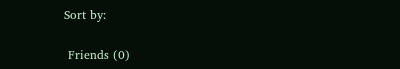Sort by:

 Friends (0)